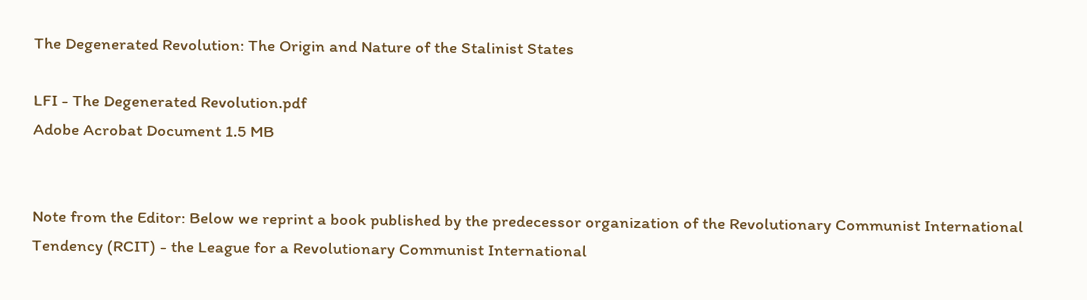The Degenerated Revolution: The Origin and Nature of the Stalinist States

LFI - The Degenerated Revolution.pdf
Adobe Acrobat Document 1.5 MB


Note from the Editor: Below we reprint a book published by the predecessor organization of the Revolutionary Communist International Tendency (RCIT) - the League for a Revolutionary Communist International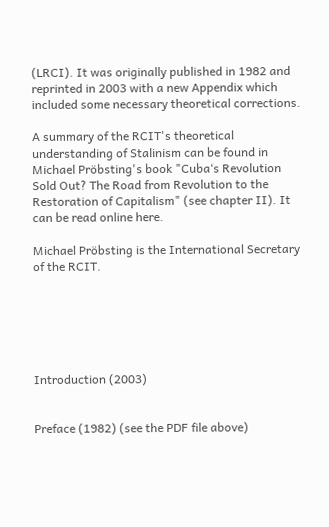(LRCI). It was originally published in 1982 and reprinted in 2003 with a new Appendix which included some necessary theoretical corrections.

A summary of the RCIT's theoretical understanding of Stalinism can be found in Michael Pröbsting's book "Cuba‘s Revolution Sold Out? The Road from Revolution to the Restoration of Capitalism" (see chapter II). It can be read online here.

Michael Pröbsting is the International Secretary of the RCIT.






Introduction (2003)


Preface (1982) (see the PDF file above)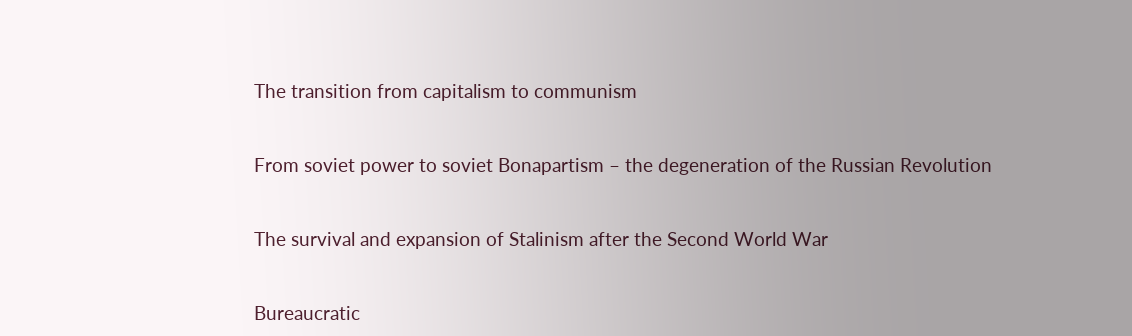The transition from capitalism to communism


From soviet power to soviet Bonapartism – the degeneration of the Russian Revolution


The survival and expansion of Stalinism after the Second World War


Bureaucratic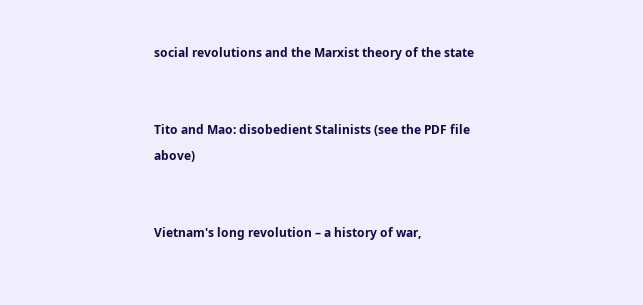social revolutions and the Marxist theory of the state


Tito and Mao: disobedient Stalinists (see the PDF file above)


Vietnam's long revolution – a history of war,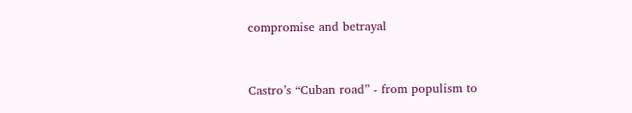compromise and betrayal


Castro’s “Cuban road” - from populism to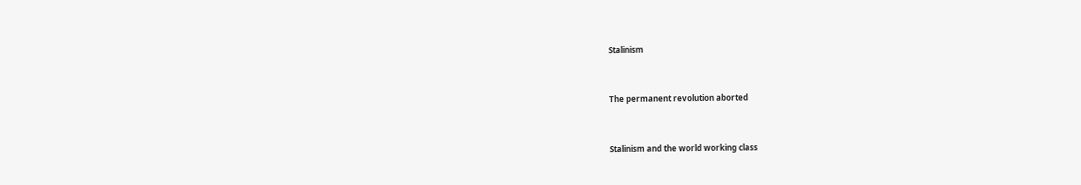Stalinism


The permanent revolution aborted


Stalinism and the world working class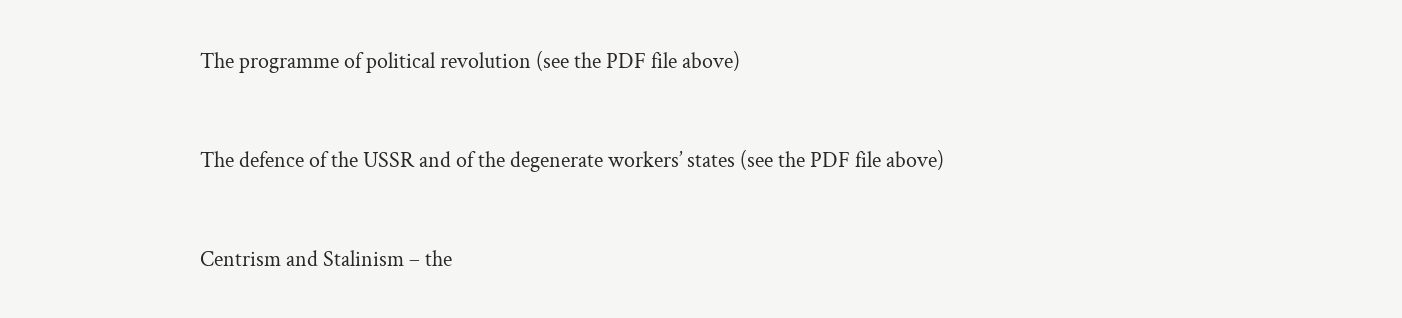The programme of political revolution (see the PDF file above)


The defence of the USSR and of the degenerate workers’ states (see the PDF file above)


Centrism and Stalinism – the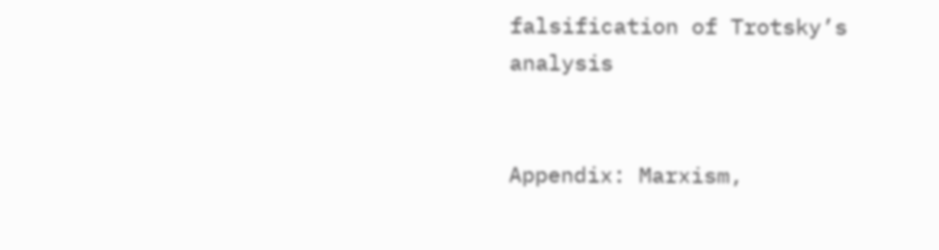falsification of Trotsky’s analysis


Appendix: Marxism,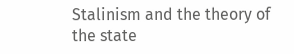Stalinism and the theory of the state